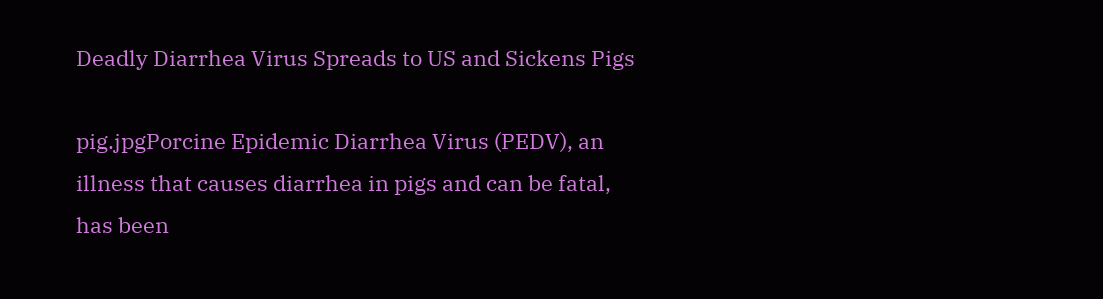Deadly Diarrhea Virus Spreads to US and Sickens Pigs

pig.jpgPorcine Epidemic Diarrhea Virus (PEDV), an illness that causes diarrhea in pigs and can be fatal, has been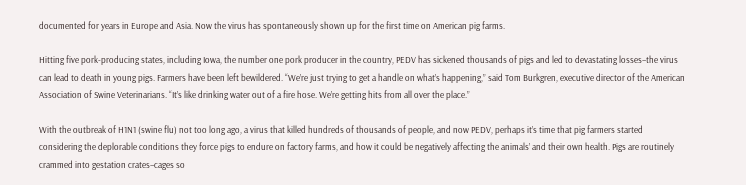documented for years in Europe and Asia. Now the virus has spontaneously shown up for the first time on American pig farms.

Hitting five pork-producing states, including Iowa, the number one pork producer in the country, PEDV has sickened thousands of pigs and led to devastating losses–the virus can lead to death in young pigs. Farmers have been left bewildered. “We’re just trying to get a handle on what’s happening,” said Tom Burkgren, executive director of the American Association of Swine Veterinarians. “It’s like drinking water out of a fire hose. We’re getting hits from all over the place.”

With the outbreak of H1N1 (swine flu) not too long ago, a virus that killed hundreds of thousands of people, and now PEDV, perhaps it’s time that pig farmers started considering the deplorable conditions they force pigs to endure on factory farms, and how it could be negatively affecting the animals’ and their own health. Pigs are routinely crammed into gestation crates–cages so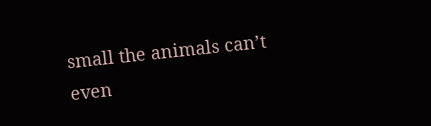small the animals can’t even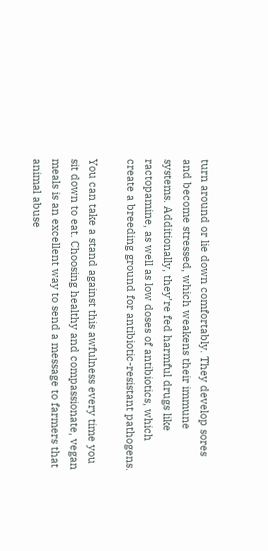turn around or lie down comfortably. They develop sores and become stressed, which weakens their immune systems. Additionally, they’re fed harmful drugs like ractopamine, as well as low doses of antibiotics, which create a breeding ground for antibiotic-resistant pathogens.

You can take a stand against this awfulness every time you sit down to eat. Choosing healthy and compassionate, vegan meals is an excellent way to send a message to farmers that animal abuse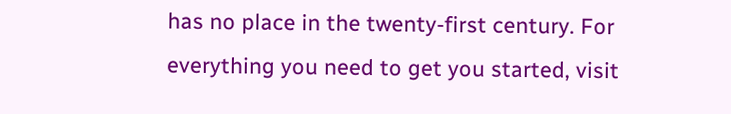has no place in the twenty-first century. For everything you need to get you started, visit